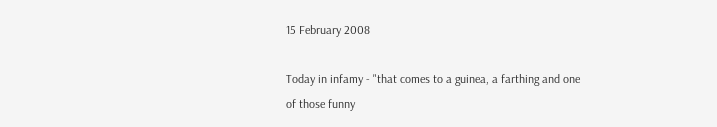15 February 2008

Today in infamy - "that comes to a guinea, a farthing and one of those funny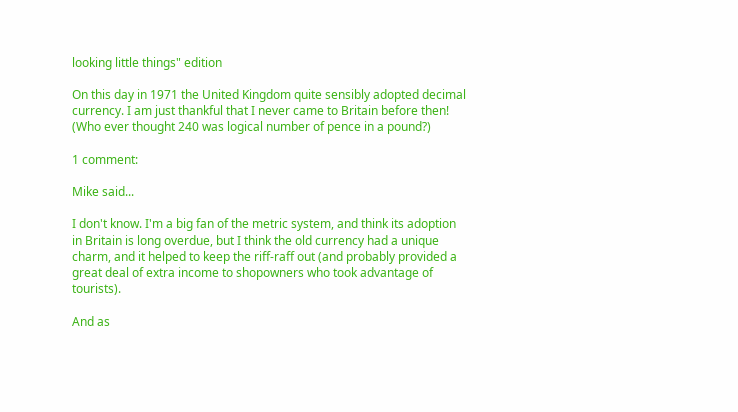looking little things" edition

On this day in 1971 the United Kingdom quite sensibly adopted decimal currency. I am just thankful that I never came to Britain before then! (Who ever thought 240 was logical number of pence in a pound?)

1 comment:

Mike said...

I don't know. I'm a big fan of the metric system, and think its adoption in Britain is long overdue, but I think the old currency had a unique charm, and it helped to keep the riff-raff out (and probably provided a great deal of extra income to shopowners who took advantage of tourists).

And as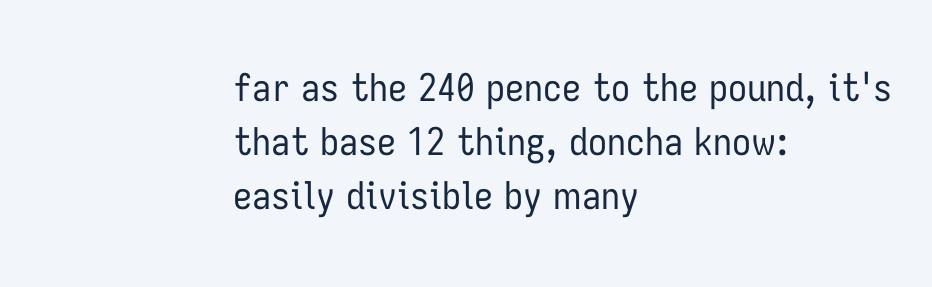far as the 240 pence to the pound, it's that base 12 thing, doncha know: easily divisible by many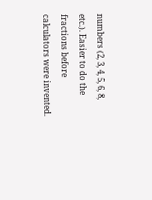numbers (2, 3, 4, 5, 6, 8, etc.). Easier to do the fractions before calculators were invented.